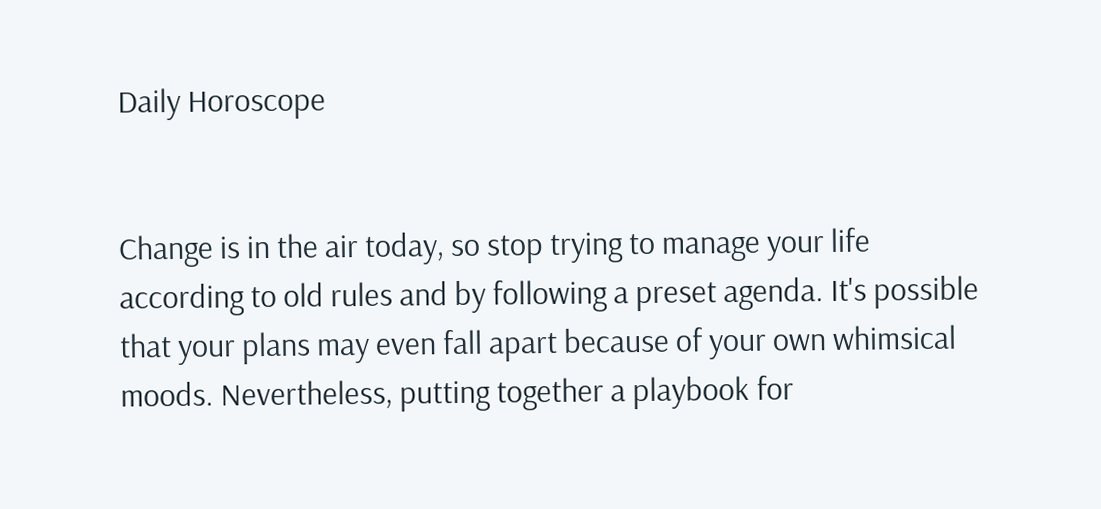Daily Horoscope


Change is in the air today, so stop trying to manage your life according to old rules and by following a preset agenda. It's possible that your plans may even fall apart because of your own whimsical moods. Nevertheless, putting together a playbook for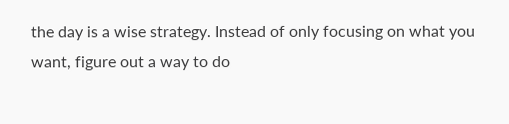the day is a wise strategy. Instead of only focusing on what you want, figure out a way to do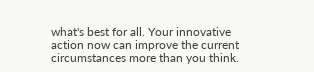what's best for all. Your innovative action now can improve the current circumstances more than you think.